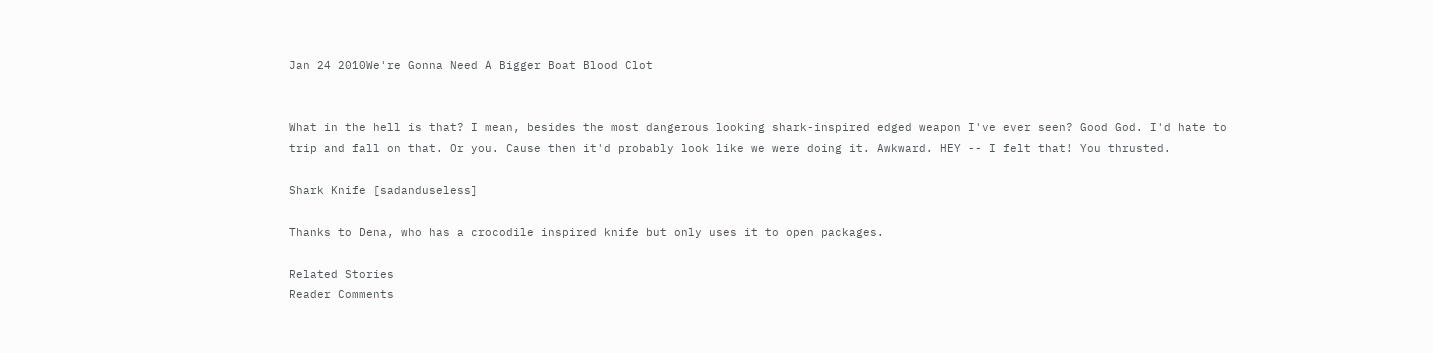Jan 24 2010We're Gonna Need A Bigger Boat Blood Clot


What in the hell is that? I mean, besides the most dangerous looking shark-inspired edged weapon I've ever seen? Good God. I'd hate to trip and fall on that. Or you. Cause then it'd probably look like we were doing it. Awkward. HEY -- I felt that! You thrusted.

Shark Knife [sadanduseless]

Thanks to Dena, who has a crocodile inspired knife but only uses it to open packages.

Related Stories
Reader Comments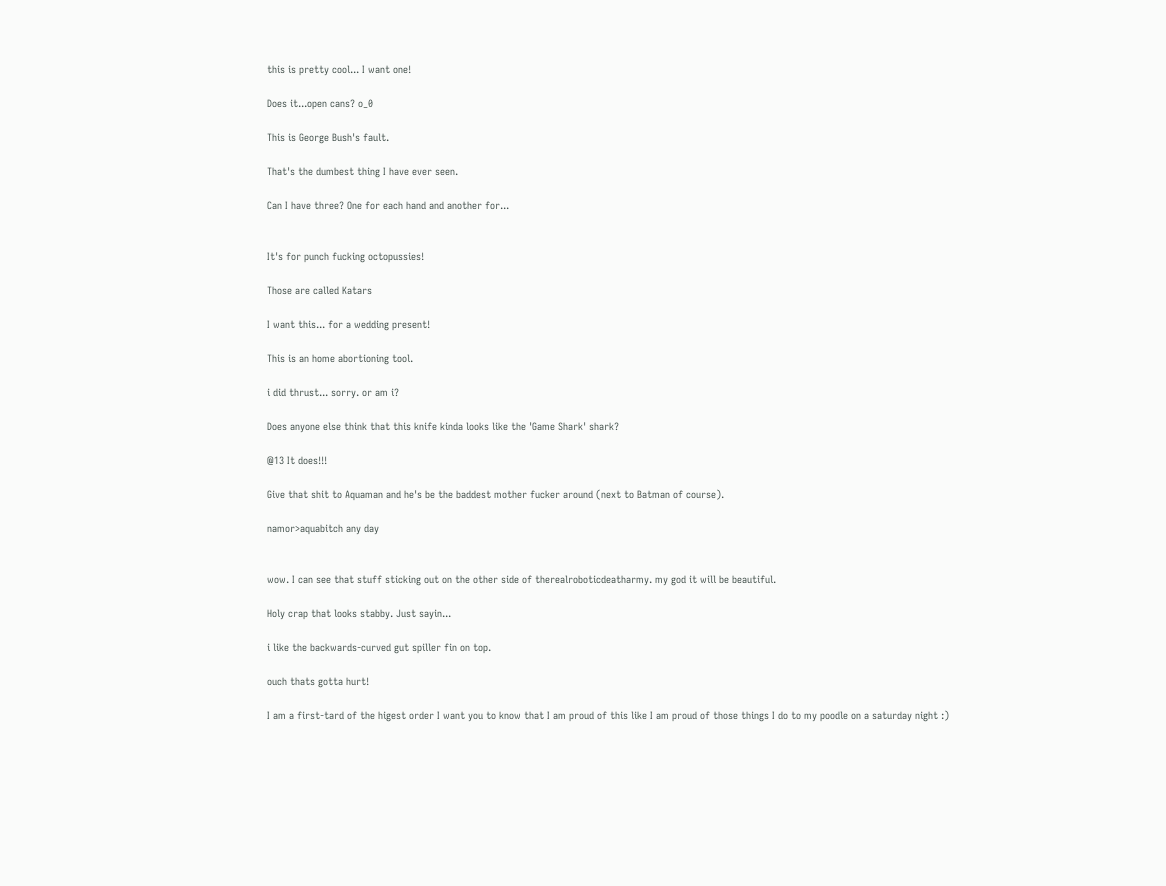this is pretty cool... I want one!

Does it...open cans? o_0

This is George Bush's fault.

That's the dumbest thing I have ever seen.

Can I have three? One for each hand and another for...


It's for punch fucking octopussies!

Those are called Katars

I want this... for a wedding present!

This is an home abortioning tool.

i did thrust... sorry. or am i?

Does anyone else think that this knife kinda looks like the 'Game Shark' shark?

@13 It does!!!

Give that shit to Aquaman and he's be the baddest mother fucker around (next to Batman of course).

namor>aquabitch any day


wow. I can see that stuff sticking out on the other side of therealroboticdeatharmy. my god it will be beautiful.

Holy crap that looks stabby. Just sayin...

i like the backwards-curved gut spiller fin on top.

ouch thats gotta hurt!

I am a first-tard of the higest order I want you to know that I am proud of this like I am proud of those things I do to my poodle on a saturday night :)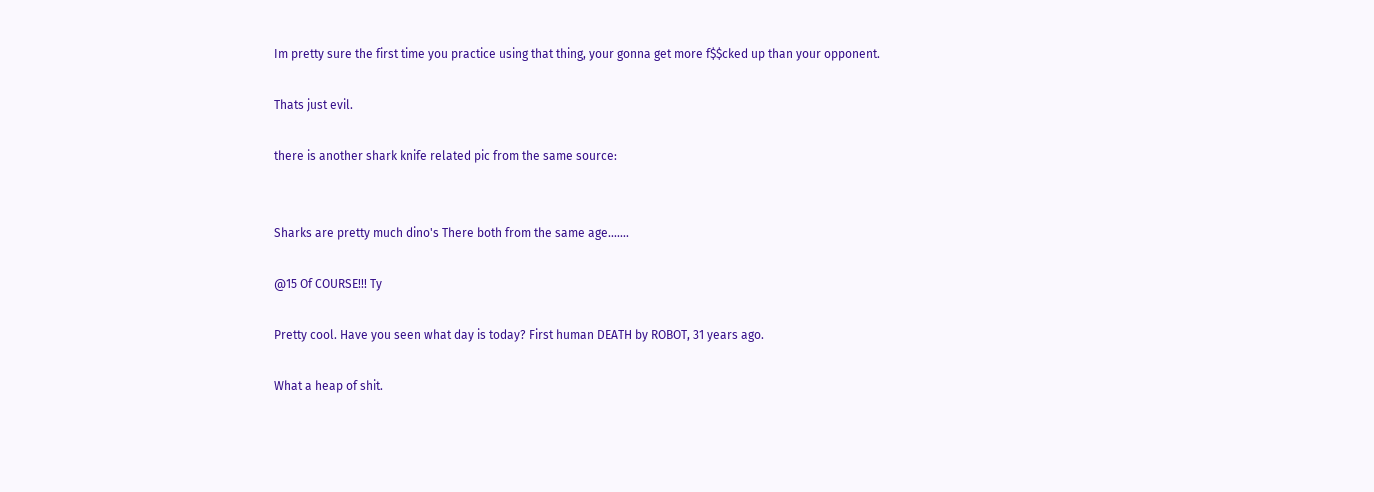Im pretty sure the first time you practice using that thing, your gonna get more f$$cked up than your opponent.

Thats just evil.

there is another shark knife related pic from the same source:


Sharks are pretty much dino's There both from the same age.......

@15 Of COURSE!!! Ty

Pretty cool. Have you seen what day is today? First human DEATH by ROBOT, 31 years ago.

What a heap of shit.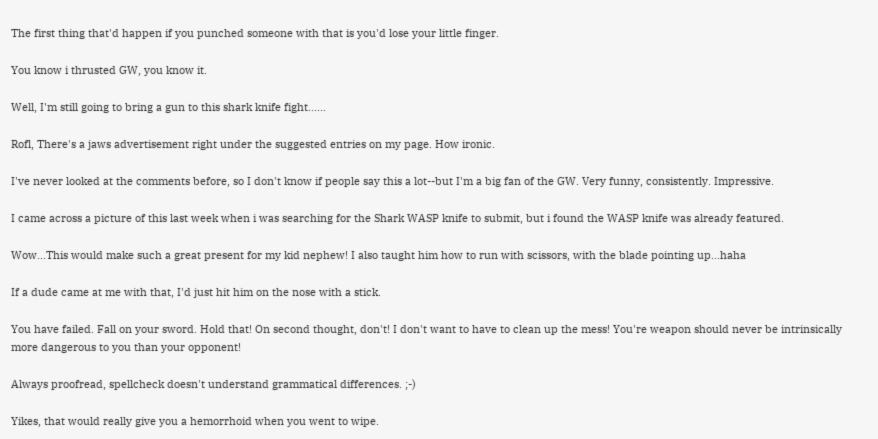The first thing that'd happen if you punched someone with that is you'd lose your little finger.

You know i thrusted GW, you know it.

Well, I'm still going to bring a gun to this shark knife fight......

Rofl, There's a jaws advertisement right under the suggested entries on my page. How ironic.

I've never looked at the comments before, so I don't know if people say this a lot--but I'm a big fan of the GW. Very funny, consistently. Impressive.

I came across a picture of this last week when i was searching for the Shark WASP knife to submit, but i found the WASP knife was already featured.

Wow...This would make such a great present for my kid nephew! I also taught him how to run with scissors, with the blade pointing up...haha

If a dude came at me with that, I'd just hit him on the nose with a stick.

You have failed. Fall on your sword. Hold that! On second thought, don't! I don't want to have to clean up the mess! You're weapon should never be intrinsically more dangerous to you than your opponent!

Always proofread, spellcheck doesn't understand grammatical differences. ;-)

Yikes, that would really give you a hemorrhoid when you went to wipe.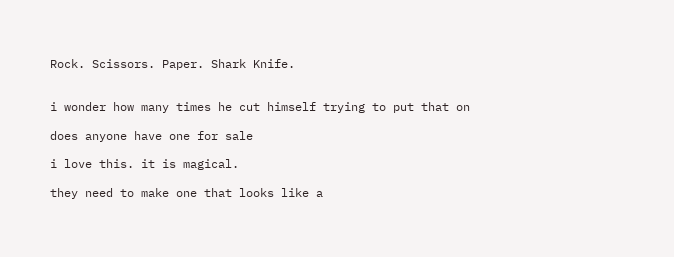Rock. Scissors. Paper. Shark Knife.


i wonder how many times he cut himself trying to put that on

does anyone have one for sale

i love this. it is magical.

they need to make one that looks like a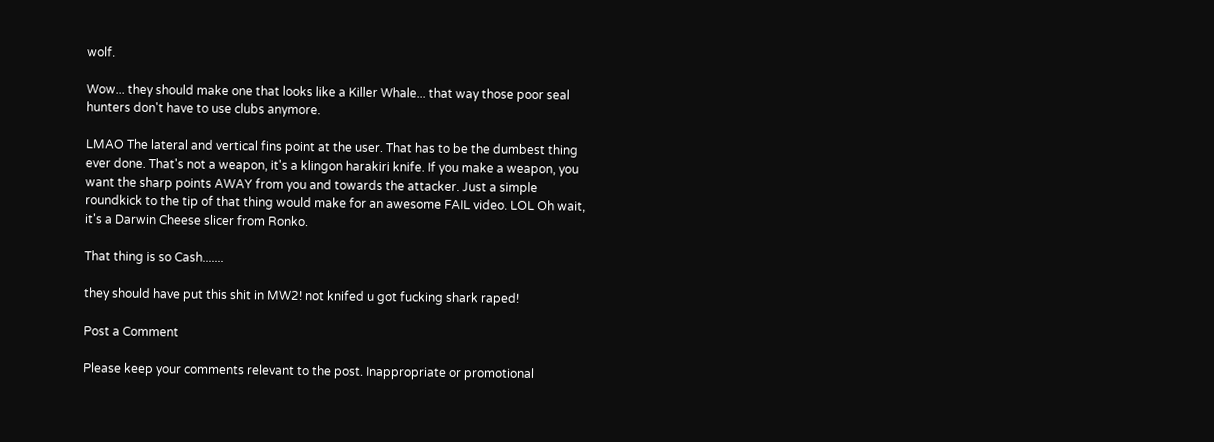wolf.

Wow... they should make one that looks like a Killer Whale... that way those poor seal hunters don't have to use clubs anymore.

LMAO The lateral and vertical fins point at the user. That has to be the dumbest thing ever done. That's not a weapon, it's a klingon harakiri knife. If you make a weapon, you want the sharp points AWAY from you and towards the attacker. Just a simple roundkick to the tip of that thing would make for an awesome FAIL video. LOL Oh wait, it's a Darwin Cheese slicer from Ronko.

That thing is so Cash.......

they should have put this shit in MW2! not knifed u got fucking shark raped!

Post a Comment

Please keep your comments relevant to the post. Inappropriate or promotional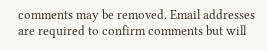comments may be removed. Email addresses are required to confirm comments but will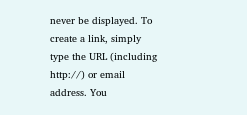never be displayed. To create a link, simply type the URL (including http://) or email address. You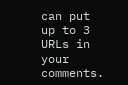can put up to 3 URLs in your comments.